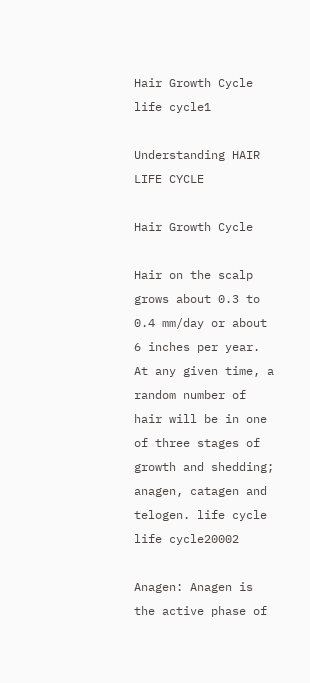Hair Growth Cycle life cycle1

Understanding HAIR LIFE CYCLE

Hair Growth Cycle

Hair on the scalp grows about 0.3 to 0.4 mm/day or about 6 inches per year. At any given time, a random number of hair will be in one of three stages of growth and shedding; anagen, catagen and telogen. life cycle life cycle20002

Anagen: Anagen is the active phase of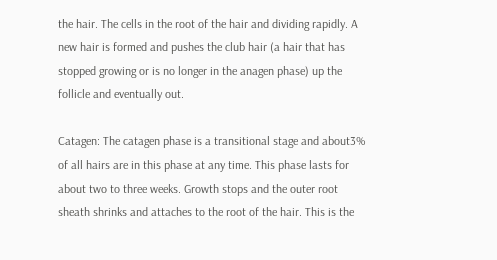the hair. The cells in the root of the hair and dividing rapidly. A new hair is formed and pushes the club hair (a hair that has stopped growing or is no longer in the anagen phase) up the follicle and eventually out.

Catagen: The catagen phase is a transitional stage and about3% of all hairs are in this phase at any time. This phase lasts for about two to three weeks. Growth stops and the outer root sheath shrinks and attaches to the root of the hair. This is the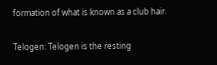formation of what is known as a club hair.

Telogen: Telogen is the resting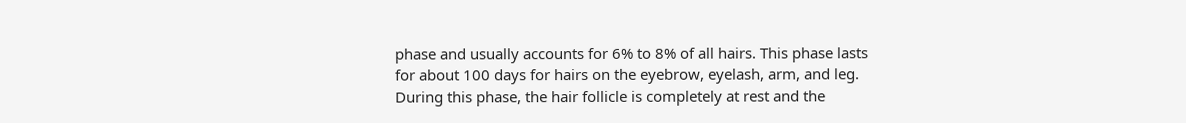phase and usually accounts for 6% to 8% of all hairs. This phase lasts for about 100 days for hairs on the eyebrow, eyelash, arm, and leg. During this phase, the hair follicle is completely at rest and the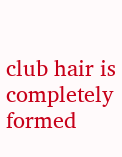club hair is completely formed